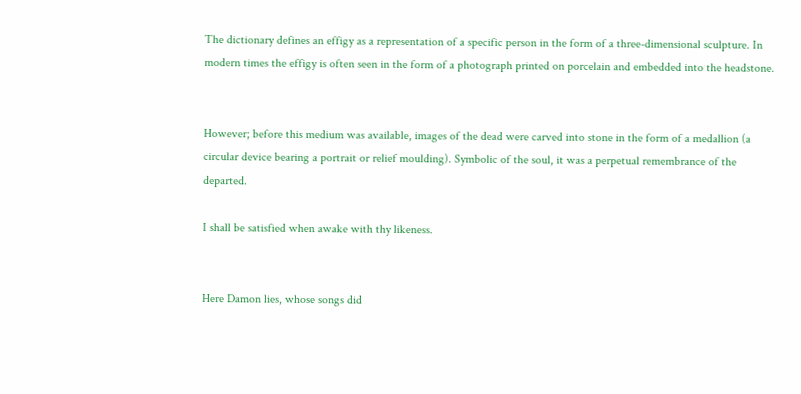The dictionary defines an effigy as a representation of a specific person in the form of a three-dimensional sculpture. In modern times the effigy is often seen in the form of a photograph printed on porcelain and embedded into the headstone.


However; before this medium was available, images of the dead were carved into stone in the form of a medallion (a circular device bearing a portrait or relief moulding). Symbolic of the soul, it was a perpetual remembrance of the departed.

I shall be satisfied when awake with thy likeness.


Here Damon lies, whose songs did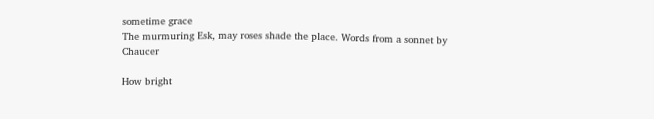sometime grace
The murmuring Esk, may roses shade the place. Words from a sonnet by Chaucer

How bright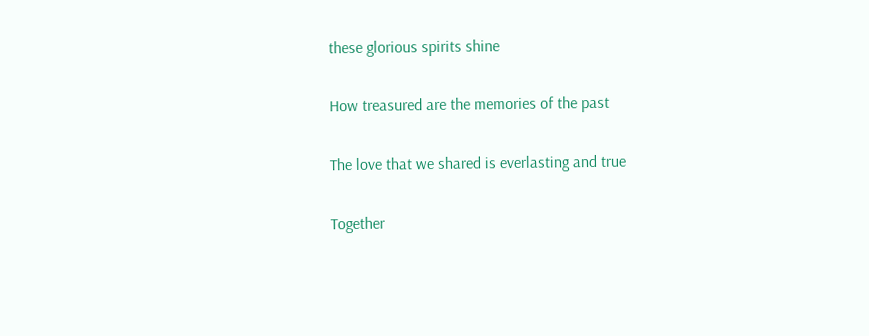these glorious spirits shine


How treasured are the memories of the past


The love that we shared is everlasting and true


Together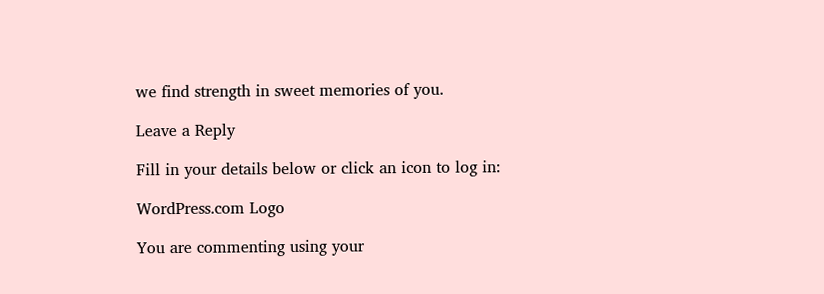we find strength in sweet memories of you.

Leave a Reply

Fill in your details below or click an icon to log in:

WordPress.com Logo

You are commenting using your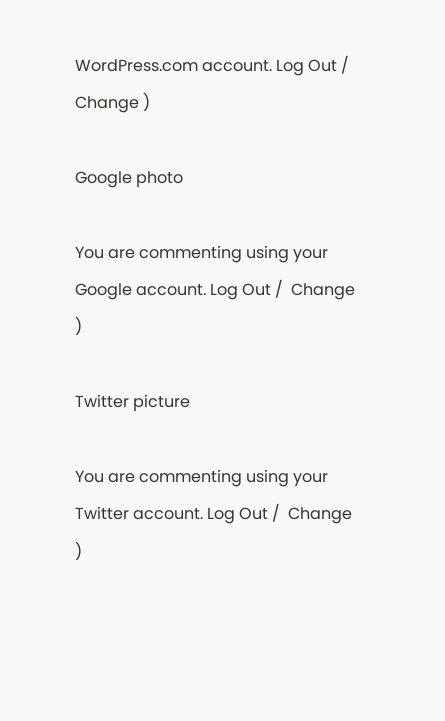WordPress.com account. Log Out /  Change )

Google photo

You are commenting using your Google account. Log Out /  Change )

Twitter picture

You are commenting using your Twitter account. Log Out /  Change )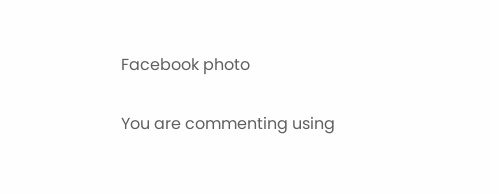Facebook photo

You are commenting using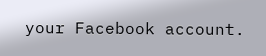your Facebook account.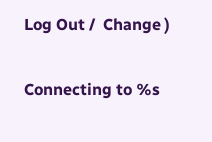Log Out /  Change )

Connecting to %s